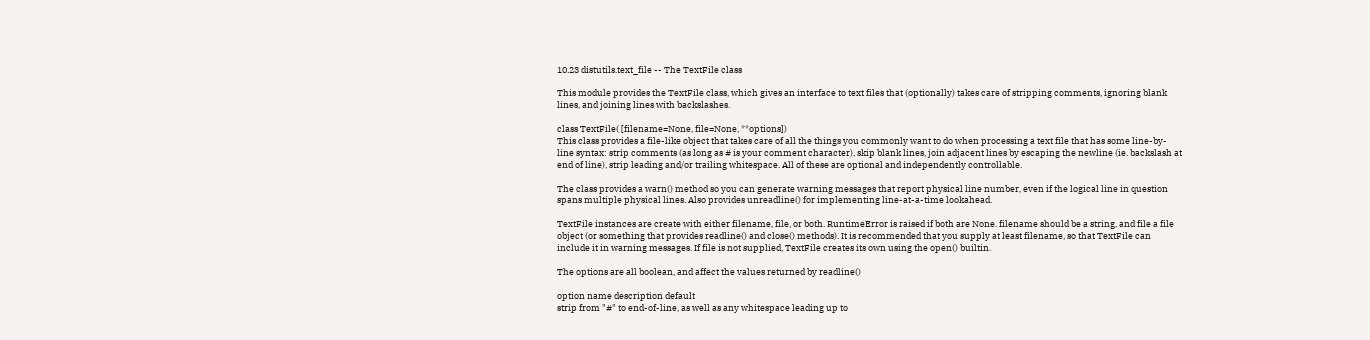10.23 distutils.text_file -- The TextFile class

This module provides the TextFile class, which gives an interface to text files that (optionally) takes care of stripping comments, ignoring blank lines, and joining lines with backslashes.

class TextFile( [filename=None, file=None, **options])
This class provides a file-like object that takes care of all the things you commonly want to do when processing a text file that has some line-by-line syntax: strip comments (as long as # is your comment character), skip blank lines, join adjacent lines by escaping the newline (ie. backslash at end of line), strip leading and/or trailing whitespace. All of these are optional and independently controllable.

The class provides a warn() method so you can generate warning messages that report physical line number, even if the logical line in question spans multiple physical lines. Also provides unreadline() for implementing line-at-a-time lookahead.

TextFile instances are create with either filename, file, or both. RuntimeError is raised if both are None. filename should be a string, and file a file object (or something that provides readline() and close() methods). It is recommended that you supply at least filename, so that TextFile can include it in warning messages. If file is not supplied, TextFile creates its own using the open() builtin.

The options are all boolean, and affect the values returned by readline()

option name description default
strip from "#" to end-of-line, as well as any whitespace leading up to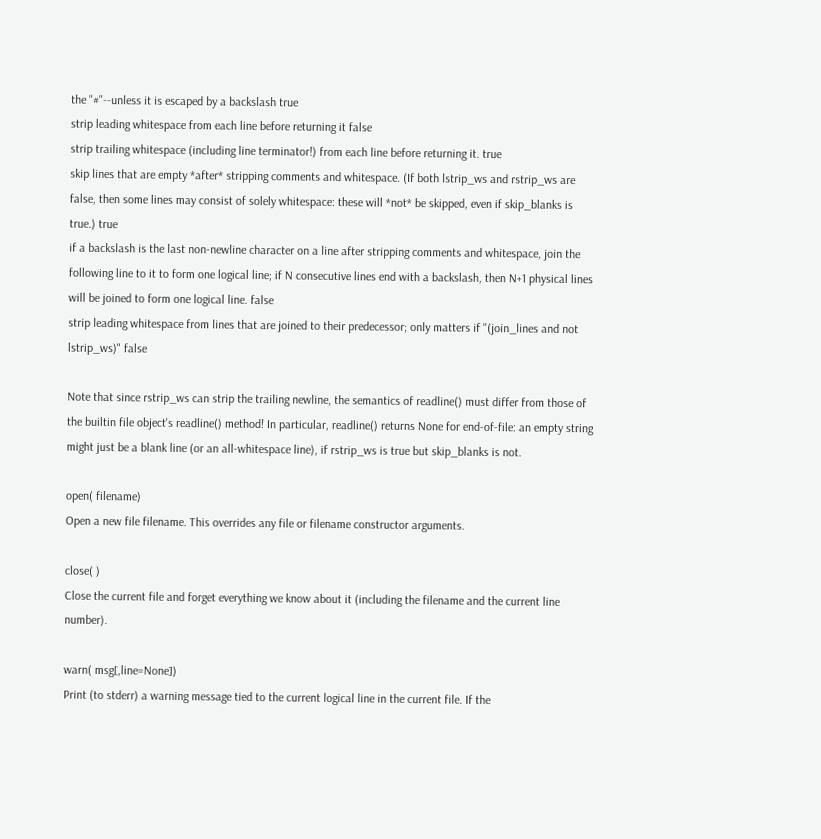the "#"--unless it is escaped by a backslash true
strip leading whitespace from each line before returning it false
strip trailing whitespace (including line terminator!) from each line before returning it. true
skip lines that are empty *after* stripping comments and whitespace. (If both lstrip_ws and rstrip_ws are false, then some lines may consist of solely whitespace: these will *not* be skipped, even if skip_blanks is true.) true
if a backslash is the last non-newline character on a line after stripping comments and whitespace, join the following line to it to form one logical line; if N consecutive lines end with a backslash, then N+1 physical lines will be joined to form one logical line. false
strip leading whitespace from lines that are joined to their predecessor; only matters if "(join_lines and not lstrip_ws)" false

Note that since rstrip_ws can strip the trailing newline, the semantics of readline() must differ from those of the builtin file object's readline() method! In particular, readline() returns None for end-of-file: an empty string might just be a blank line (or an all-whitespace line), if rstrip_ws is true but skip_blanks is not.

open( filename)
Open a new file filename. This overrides any file or filename constructor arguments.

close( )
Close the current file and forget everything we know about it (including the filename and the current line number).

warn( msg[,line=None])
Print (to stderr) a warning message tied to the current logical line in the current file. If the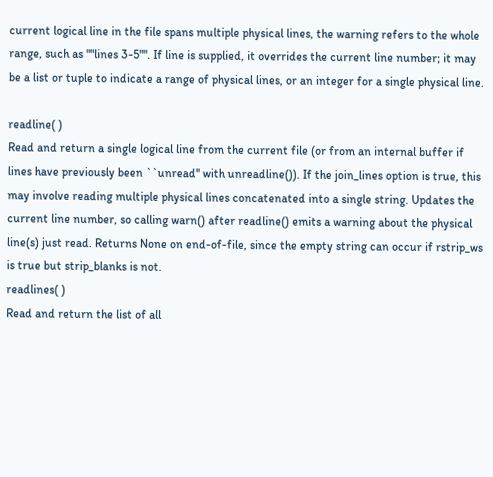current logical line in the file spans multiple physical lines, the warning refers to the whole range, such as ""lines 3-5"". If line is supplied, it overrides the current line number; it may be a list or tuple to indicate a range of physical lines, or an integer for a single physical line.

readline( )
Read and return a single logical line from the current file (or from an internal buffer if lines have previously been ``unread'' with unreadline()). If the join_lines option is true, this may involve reading multiple physical lines concatenated into a single string. Updates the current line number, so calling warn() after readline() emits a warning about the physical line(s) just read. Returns None on end-of-file, since the empty string can occur if rstrip_ws is true but strip_blanks is not.
readlines( )
Read and return the list of all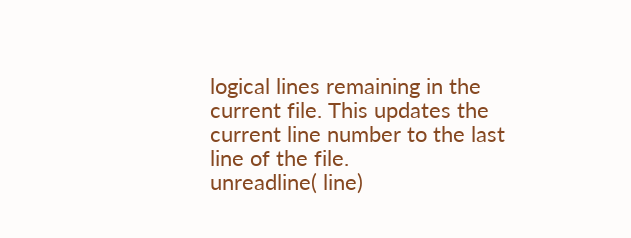logical lines remaining in the current file. This updates the current line number to the last line of the file.
unreadline( line)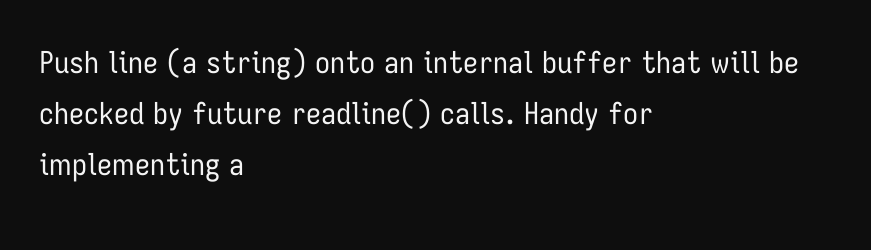Push line (a string) onto an internal buffer that will be checked by future readline() calls. Handy for implementing a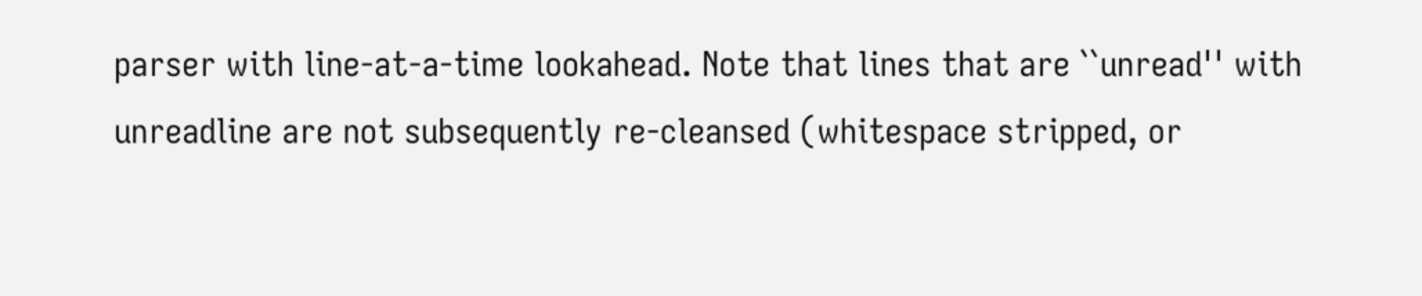parser with line-at-a-time lookahead. Note that lines that are ``unread'' with unreadline are not subsequently re-cleansed (whitespace stripped, or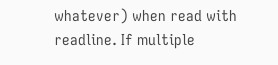whatever) when read with readline. If multiple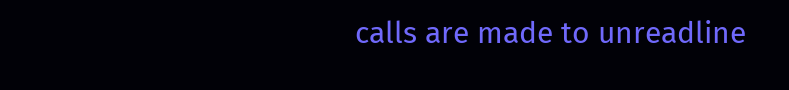calls are made to unreadline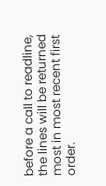before a call to readline, the lines will be returned most in most recent first order.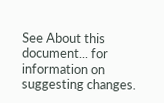See About this document... for information on suggesting changes.